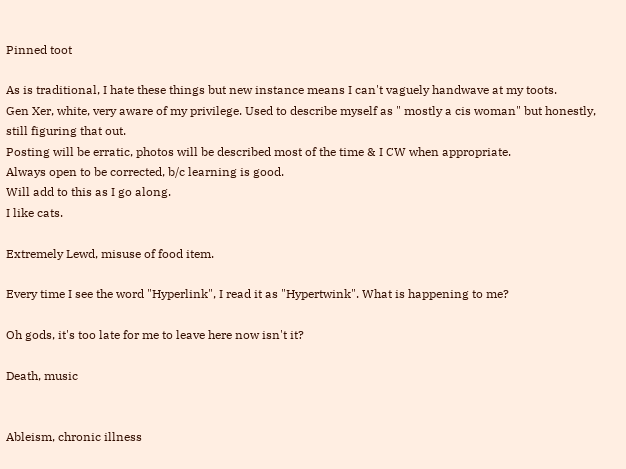Pinned toot

As is traditional, I hate these things but new instance means I can't vaguely handwave at my toots.
Gen Xer, white, very aware of my privilege. Used to describe myself as " mostly a cis woman" but honestly, still figuring that out.
Posting will be erratic, photos will be described most of the time & I CW when appropriate.
Always open to be corrected, b/c learning is good.
Will add to this as I go along.
I like cats.

Extremely Lewd, misuse of food item.

Every time I see the word "Hyperlink", I read it as "Hypertwink". What is happening to me?

Oh gods, it's too late for me to leave here now isn't it?

Death, music


Ableism, chronic illness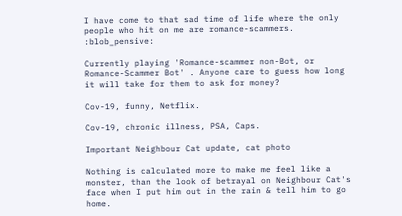I have come to that sad time of life where the only people who hit on me are romance-scammers. :blob_pensive:

Currently playing 'Romance-scammer non-Bot, or Romance-Scammer Bot' . Anyone care to guess how long it will take for them to ask for money?

Cov-19, funny, Netflix.

Cov-19, chronic illness, PSA, Caps.

Important Neighbour Cat update, cat photo

Nothing is calculated more to make me feel like a monster, than the look of betrayal on Neighbour Cat's face when I put him out in the rain & tell him to go home.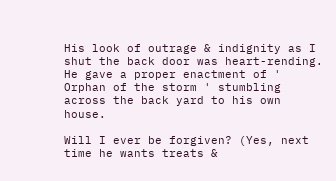His look of outrage & indignity as I shut the back door was heart-rending. He gave a proper enactment of ' Orphan of the storm ' stumbling across the back yard to his own house.

Will I ever be forgiven? (Yes, next time he wants treats &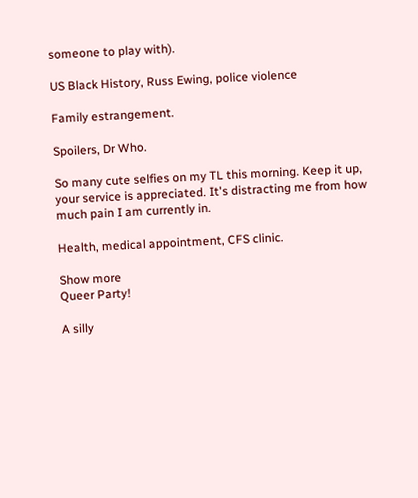someone to play with).

US Black History, Russ Ewing, police violence

Family estrangement.

Spoilers, Dr Who.

So many cute selfies on my TL this morning. Keep it up, your service is appreciated. It's distracting me from how much pain I am currently in.

Health, medical appointment, CFS clinic.

Show more
Queer Party!

A silly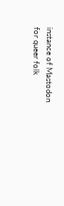instance of Mastodon for queer folk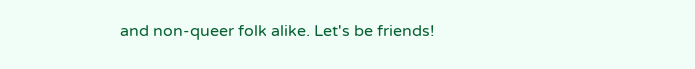and non-queer folk alike. Let's be friends!